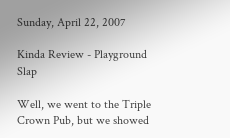Sunday, April 22, 2007

Kinda Review - Playground Slap

Well, we went to the Triple Crown Pub, but we showed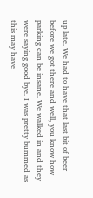up late. We had to have that last bit of beer before we got there and well, you know how parking can be insane. We walked in and they were saying good bye. I was pretty bummed as this may have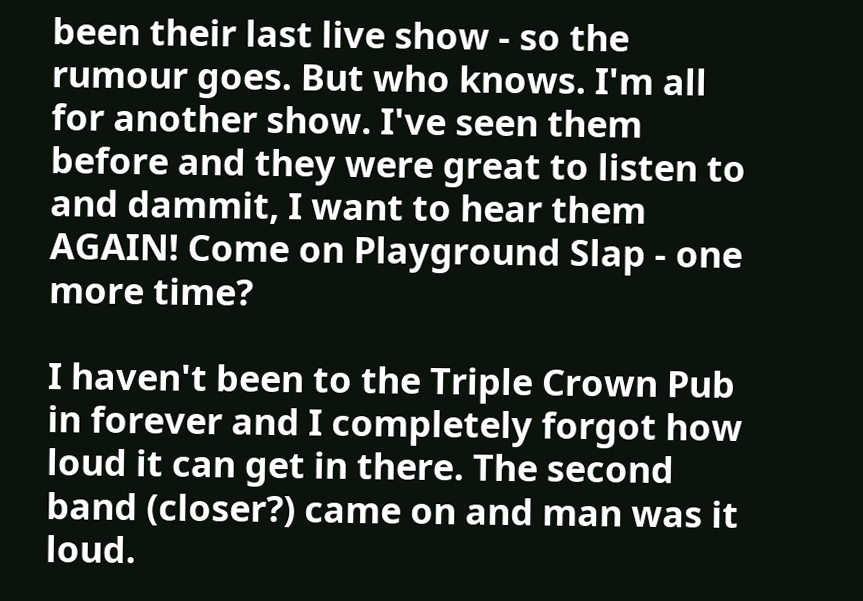been their last live show - so the rumour goes. But who knows. I'm all for another show. I've seen them before and they were great to listen to and dammit, I want to hear them AGAIN! Come on Playground Slap - one more time?

I haven't been to the Triple Crown Pub in forever and I completely forgot how loud it can get in there. The second band (closer?) came on and man was it loud.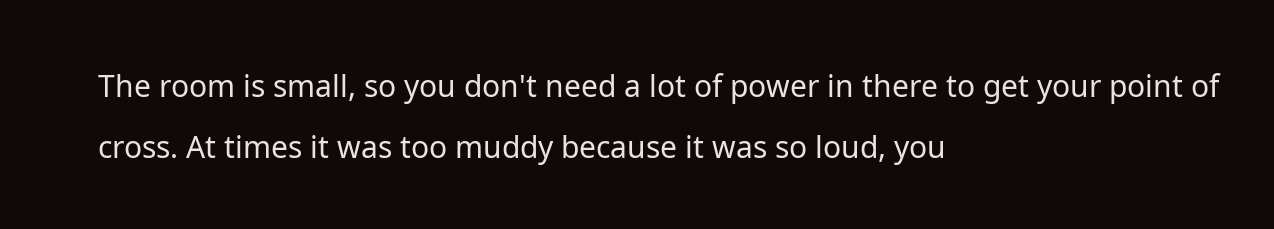The room is small, so you don't need a lot of power in there to get your point of cross. At times it was too muddy because it was so loud, you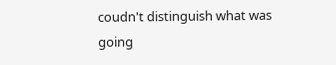coudn't distinguish what was going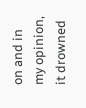on and in my opinion, it drowned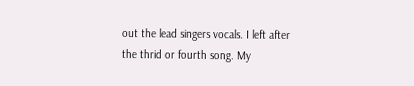out the lead singers vocals. I left after the thrid or fourth song. My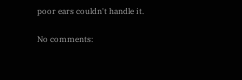poor ears couldn't handle it.

No comments: